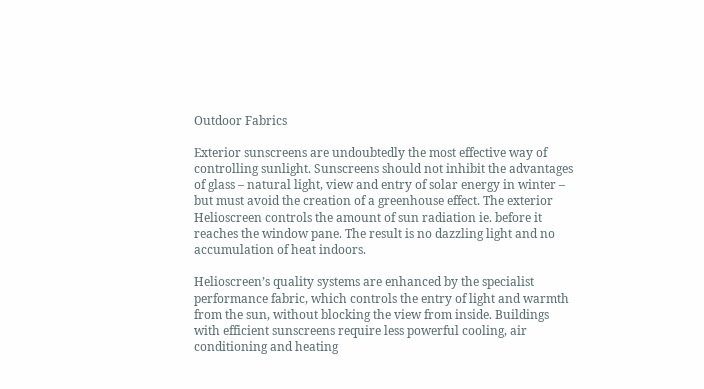Outdoor Fabrics

Exterior sunscreens are undoubtedly the most effective way of controlling sunlight. Sunscreens should not inhibit the advantages of glass – natural light, view and entry of solar energy in winter – but must avoid the creation of a greenhouse effect. The exterior Helioscreen controls the amount of sun radiation ie. before it reaches the window pane. The result is no dazzling light and no accumulation of heat indoors.

Helioscreen’s quality systems are enhanced by the specialist performance fabric, which controls the entry of light and warmth from the sun, without blocking the view from inside. Buildings with efficient sunscreens require less powerful cooling, air conditioning and heating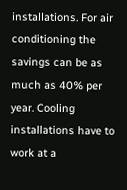installations. For air conditioning the savings can be as much as 40% per year. Cooling installations have to work at a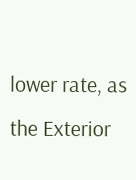lower rate, as the Exterior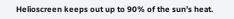Helioscreen keeps out up to 90% of the sun’s heat.